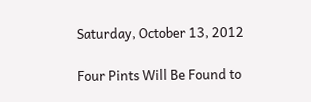Saturday, October 13, 2012

Four Pints Will Be Found to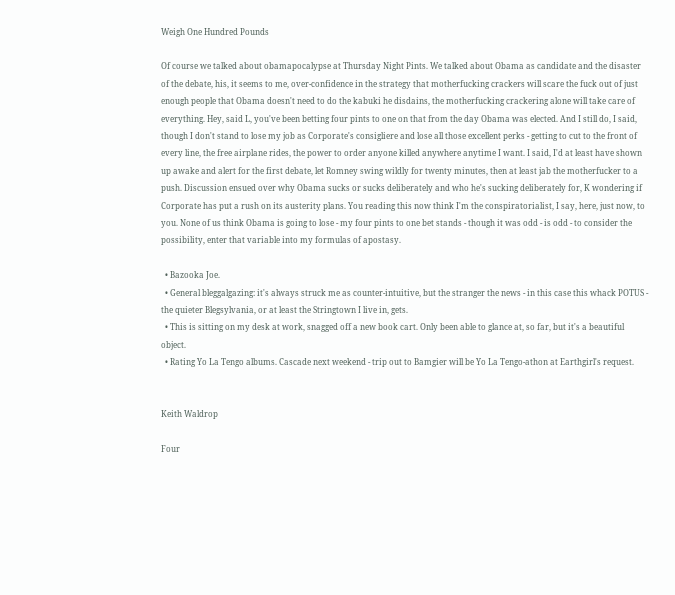Weigh One Hundred Pounds

Of course we talked about obamapocalypse at Thursday Night Pints. We talked about Obama as candidate and the disaster of the debate, his, it seems to me, over-confidence in the strategy that motherfucking crackers will scare the fuck out of just enough people that Obama doesn't need to do the kabuki he disdains, the motherfucking crackering alone will take care of everything. Hey, said L, you've been betting four pints to one on that from the day Obama was elected. And I still do, I said, though I don't stand to lose my job as Corporate's consigliere and lose all those excellent perks - getting to cut to the front of every line, the free airplane rides, the power to order anyone killed anywhere anytime I want. I said, I'd at least have shown up awake and alert for the first debate, let Romney swing wildly for twenty minutes, then at least jab the motherfucker to a push. Discussion ensued over why Obama sucks or sucks deliberately and who he's sucking deliberately for, K wondering if Corporate has put a rush on its austerity plans. You reading this now think I'm the conspiratorialist, I say, here, just now, to you. None of us think Obama is going to lose - my four pints to one bet stands - though it was odd - is odd - to consider the possibility, enter that variable into my formulas of apostasy.

  • Bazooka Joe.
  • General bleggalgazing: it's always struck me as counter-intuitive, but the stranger the news - in this case this whack POTUS - the quieter Blegsylvania, or at least the Stringtown I live in, gets.
  • This is sitting on my desk at work, snagged off a new book cart. Only been able to glance at, so far, but it's a beautiful object.
  • Rating Yo La Tengo albums. Cascade next weekend - trip out to Bamgier will be Yo La Tengo-athon at Earthgirl's request.


Keith Waldrop

Four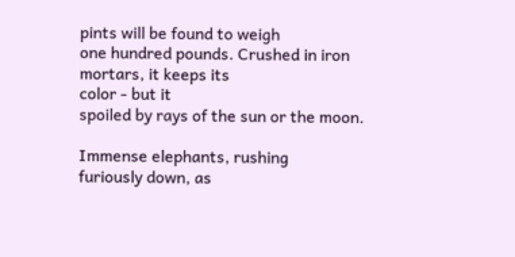pints will be found to weigh
one hundred pounds. Crushed in iron
mortars, it keeps its
color - but it
spoiled by rays of the sun or the moon.

Immense elephants, rushing
furiously down, as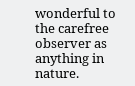wonderful to the carefree observer as
anything in nature.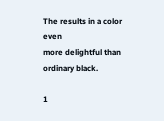The results in a color even
more delightful than ordinary black.

1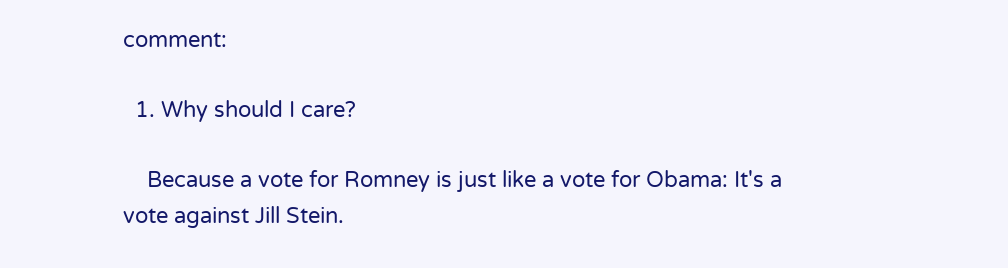comment:

  1. Why should I care?

    Because a vote for Romney is just like a vote for Obama: It's a vote against Jill Stein.